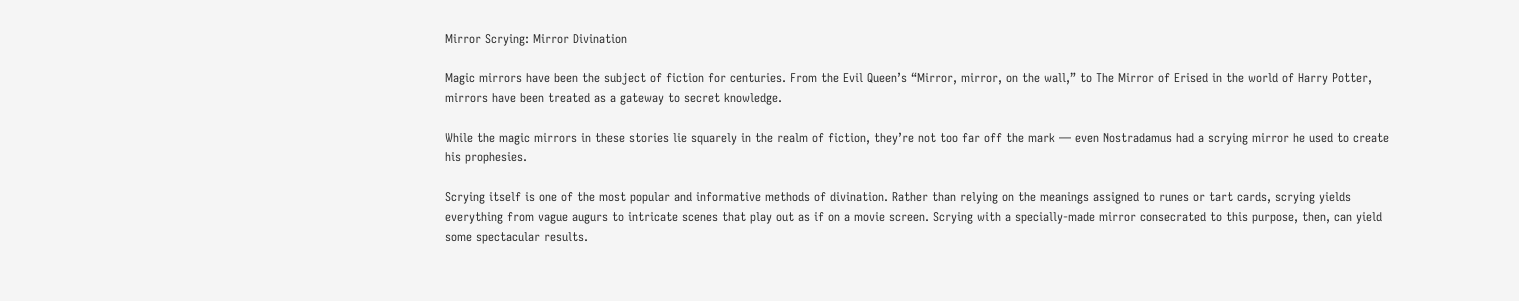Mirror Scrying: Mirror Divination

Magic mirrors have been the subject of fiction for centuries. From the Evil Queen’s “Mirror, mirror, on the wall,” to The Mirror of Erised in the world of Harry Potter, mirrors have been treated as a gateway to secret knowledge.

While the magic mirrors in these stories lie squarely in the realm of fiction, they’re not too far off the mark — even Nostradamus had a scrying mirror he used to create his prophesies.

Scrying itself is one of the most popular and informative methods of divination. Rather than relying on the meanings assigned to runes or tart cards, scrying yields everything from vague augurs to intricate scenes that play out as if on a movie screen. Scrying with a specially-made mirror consecrated to this purpose, then, can yield some spectacular results.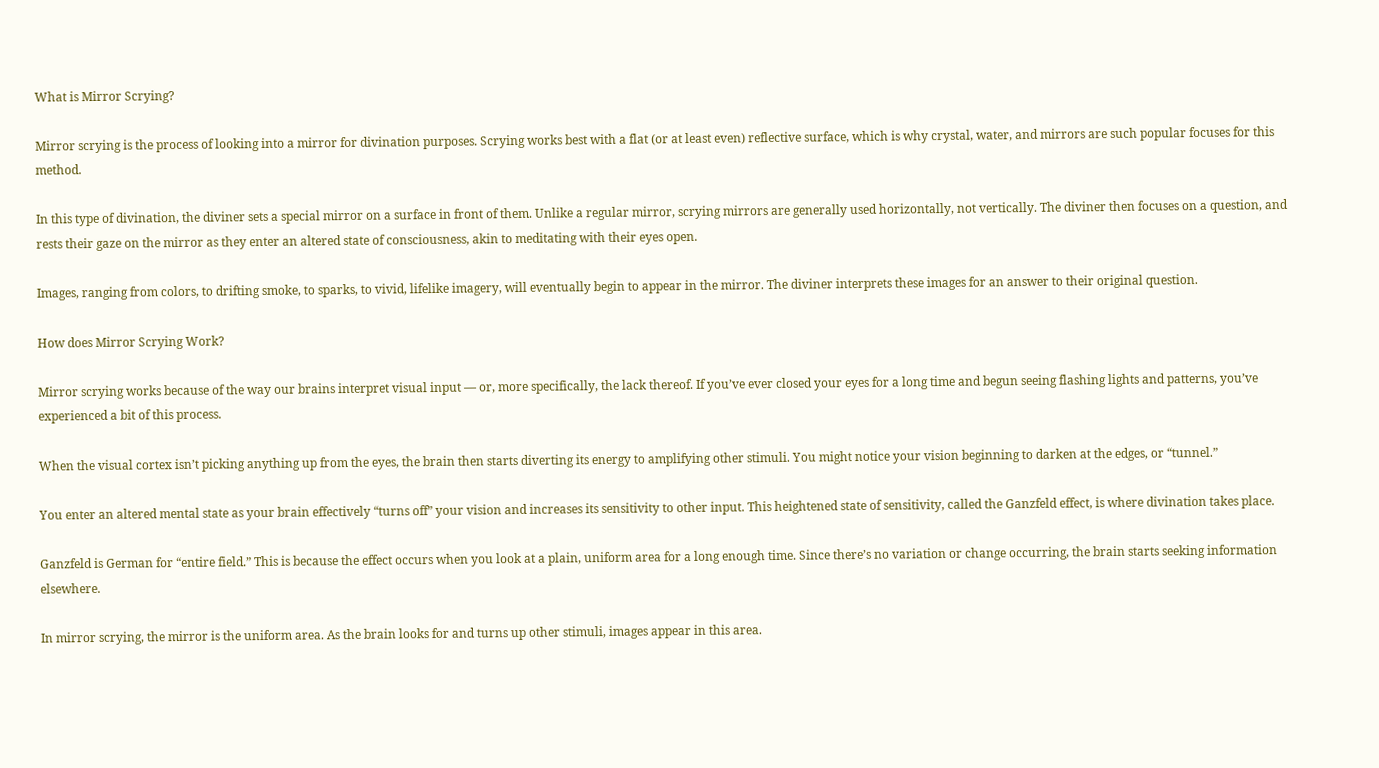What is Mirror Scrying?

Mirror scrying is the process of looking into a mirror for divination purposes. Scrying works best with a flat (or at least even) reflective surface, which is why crystal, water, and mirrors are such popular focuses for this method.

In this type of divination, the diviner sets a special mirror on a surface in front of them. Unlike a regular mirror, scrying mirrors are generally used horizontally, not vertically. The diviner then focuses on a question, and rests their gaze on the mirror as they enter an altered state of consciousness, akin to meditating with their eyes open.

Images, ranging from colors, to drifting smoke, to sparks, to vivid, lifelike imagery, will eventually begin to appear in the mirror. The diviner interprets these images for an answer to their original question.

How does Mirror Scrying Work?

Mirror scrying works because of the way our brains interpret visual input — or, more specifically, the lack thereof. If you’ve ever closed your eyes for a long time and begun seeing flashing lights and patterns, you’ve experienced a bit of this process.

When the visual cortex isn’t picking anything up from the eyes, the brain then starts diverting its energy to amplifying other stimuli. You might notice your vision beginning to darken at the edges, or “tunnel.”

You enter an altered mental state as your brain effectively “turns off” your vision and increases its sensitivity to other input. This heightened state of sensitivity, called the Ganzfeld effect, is where divination takes place.

Ganzfeld is German for “entire field.” This is because the effect occurs when you look at a plain, uniform area for a long enough time. Since there’s no variation or change occurring, the brain starts seeking information elsewhere.

In mirror scrying, the mirror is the uniform area. As the brain looks for and turns up other stimuli, images appear in this area.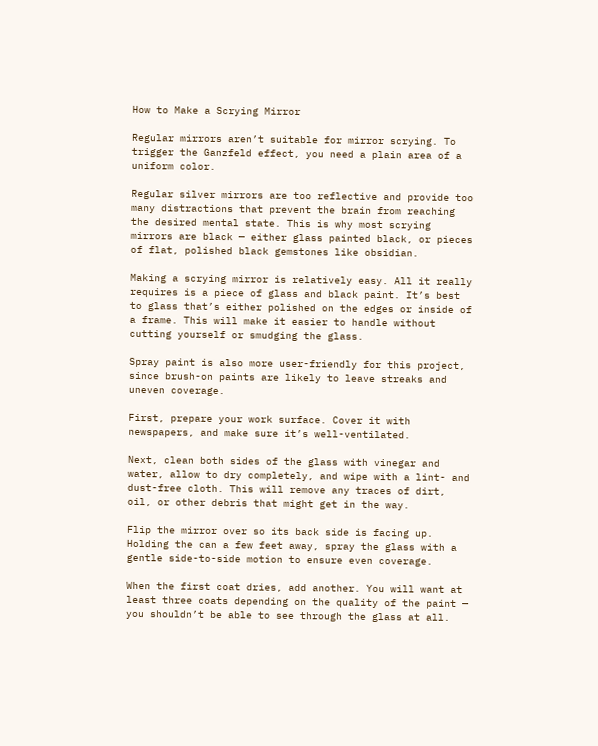How to Make a Scrying Mirror

Regular mirrors aren’t suitable for mirror scrying. To trigger the Ganzfeld effect, you need a plain area of a uniform color.

Regular silver mirrors are too reflective and provide too many distractions that prevent the brain from reaching the desired mental state. This is why most scrying mirrors are black — either glass painted black, or pieces of flat, polished black gemstones like obsidian.

Making a scrying mirror is relatively easy. All it really requires is a piece of glass and black paint. It’s best to glass that’s either polished on the edges or inside of a frame. This will make it easier to handle without cutting yourself or smudging the glass.

Spray paint is also more user-friendly for this project, since brush-on paints are likely to leave streaks and uneven coverage.

First, prepare your work surface. Cover it with newspapers, and make sure it’s well-ventilated.

Next, clean both sides of the glass with vinegar and water, allow to dry completely, and wipe with a lint- and dust-free cloth. This will remove any traces of dirt, oil, or other debris that might get in the way.

Flip the mirror over so its back side is facing up. Holding the can a few feet away, spray the glass with a gentle side-to-side motion to ensure even coverage.

When the first coat dries, add another. You will want at least three coats depending on the quality of the paint — you shouldn’t be able to see through the glass at all.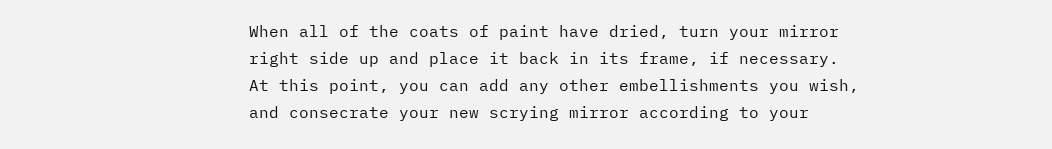When all of the coats of paint have dried, turn your mirror right side up and place it back in its frame, if necessary. At this point, you can add any other embellishments you wish, and consecrate your new scrying mirror according to your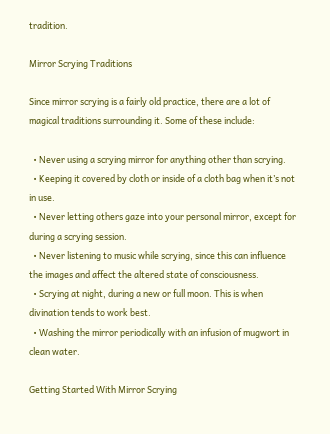tradition.

Mirror Scrying Traditions

Since mirror scrying is a fairly old practice, there are a lot of magical traditions surrounding it. Some of these include:

  • Never using a scrying mirror for anything other than scrying.
  • Keeping it covered by cloth or inside of a cloth bag when it’s not in use.
  • Never letting others gaze into your personal mirror, except for during a scrying session.
  • Never listening to music while scrying, since this can influence the images and affect the altered state of consciousness.
  • Scrying at night, during a new or full moon. This is when divination tends to work best.
  • Washing the mirror periodically with an infusion of mugwort in clean water.

Getting Started With Mirror Scrying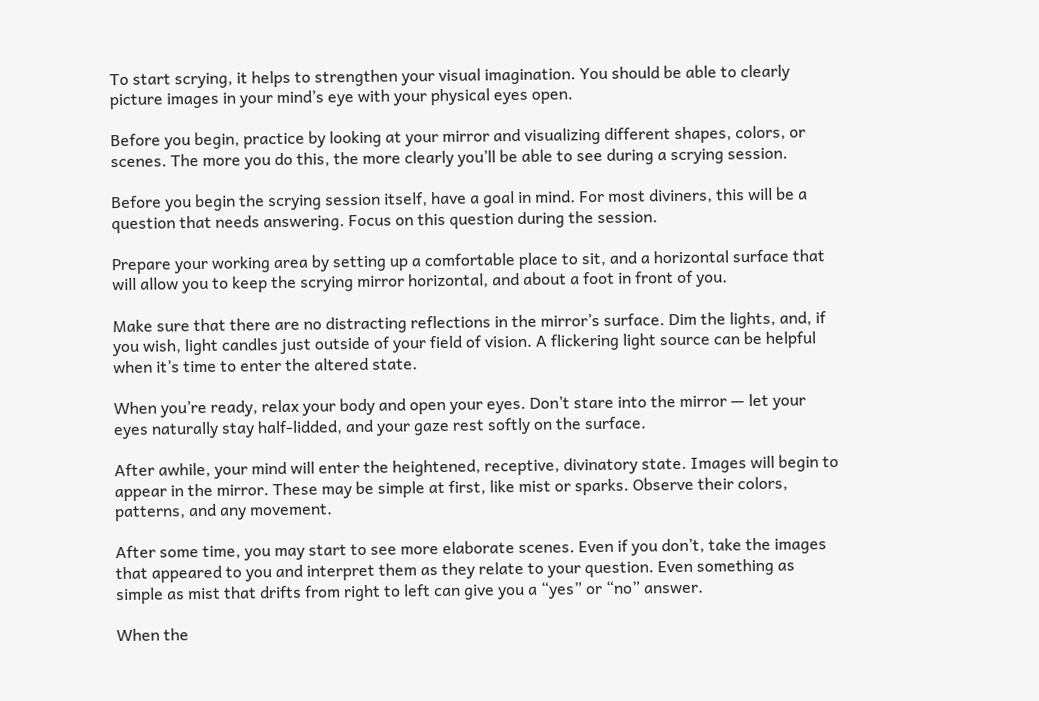To start scrying, it helps to strengthen your visual imagination. You should be able to clearly picture images in your mind’s eye with your physical eyes open.

Before you begin, practice by looking at your mirror and visualizing different shapes, colors, or scenes. The more you do this, the more clearly you’ll be able to see during a scrying session.

Before you begin the scrying session itself, have a goal in mind. For most diviners, this will be a question that needs answering. Focus on this question during the session.

Prepare your working area by setting up a comfortable place to sit, and a horizontal surface that will allow you to keep the scrying mirror horizontal, and about a foot in front of you.

Make sure that there are no distracting reflections in the mirror’s surface. Dim the lights, and, if you wish, light candles just outside of your field of vision. A flickering light source can be helpful when it’s time to enter the altered state.

When you’re ready, relax your body and open your eyes. Don’t stare into the mirror — let your eyes naturally stay half-lidded, and your gaze rest softly on the surface.

After awhile, your mind will enter the heightened, receptive, divinatory state. Images will begin to appear in the mirror. These may be simple at first, like mist or sparks. Observe their colors, patterns, and any movement.

After some time, you may start to see more elaborate scenes. Even if you don’t, take the images that appeared to you and interpret them as they relate to your question. Even something as simple as mist that drifts from right to left can give you a “yes” or “no” answer.

When the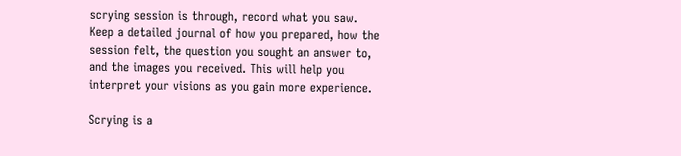scrying session is through, record what you saw. Keep a detailed journal of how you prepared, how the session felt, the question you sought an answer to, and the images you received. This will help you interpret your visions as you gain more experience.

Scrying is a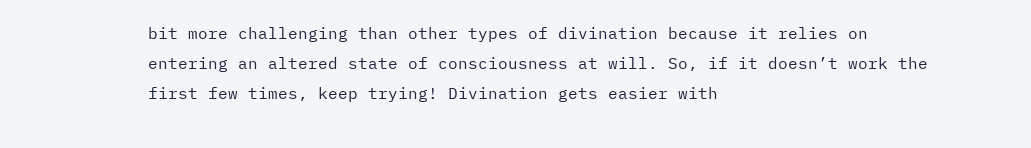bit more challenging than other types of divination because it relies on entering an altered state of consciousness at will. So, if it doesn’t work the first few times, keep trying! Divination gets easier with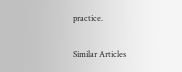practice.

Similar Articles